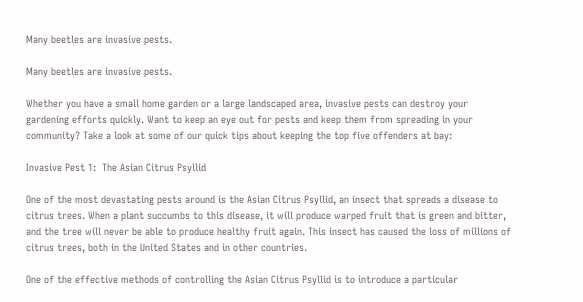Many beetles are invasive pests.

Many beetles are invasive pests.

Whether you have a small home garden or a large landscaped area, invasive pests can destroy your gardening efforts quickly. Want to keep an eye out for pests and keep them from spreading in your community? Take a look at some of our quick tips about keeping the top five offenders at bay:

Invasive Pest 1:  The Asian Citrus Psyllid

One of the most devastating pests around is the Asian Citrus Psyllid, an insect that spreads a disease to citrus trees. When a plant succumbs to this disease, it will produce warped fruit that is green and bitter, and the tree will never be able to produce healthy fruit again. This insect has caused the loss of millions of citrus trees, both in the United States and in other countries.

One of the effective methods of controlling the Asian Citrus Psyllid is to introduce a particular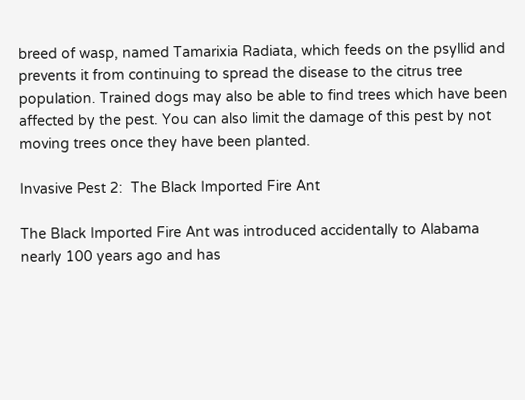breed of wasp, named Tamarixia Radiata, which feeds on the psyllid and prevents it from continuing to spread the disease to the citrus tree population. Trained dogs may also be able to find trees which have been affected by the pest. You can also limit the damage of this pest by not moving trees once they have been planted.

Invasive Pest 2:  The Black Imported Fire Ant

The Black Imported Fire Ant was introduced accidentally to Alabama nearly 100 years ago and has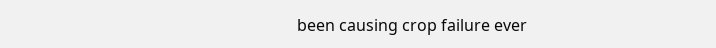been causing crop failure ever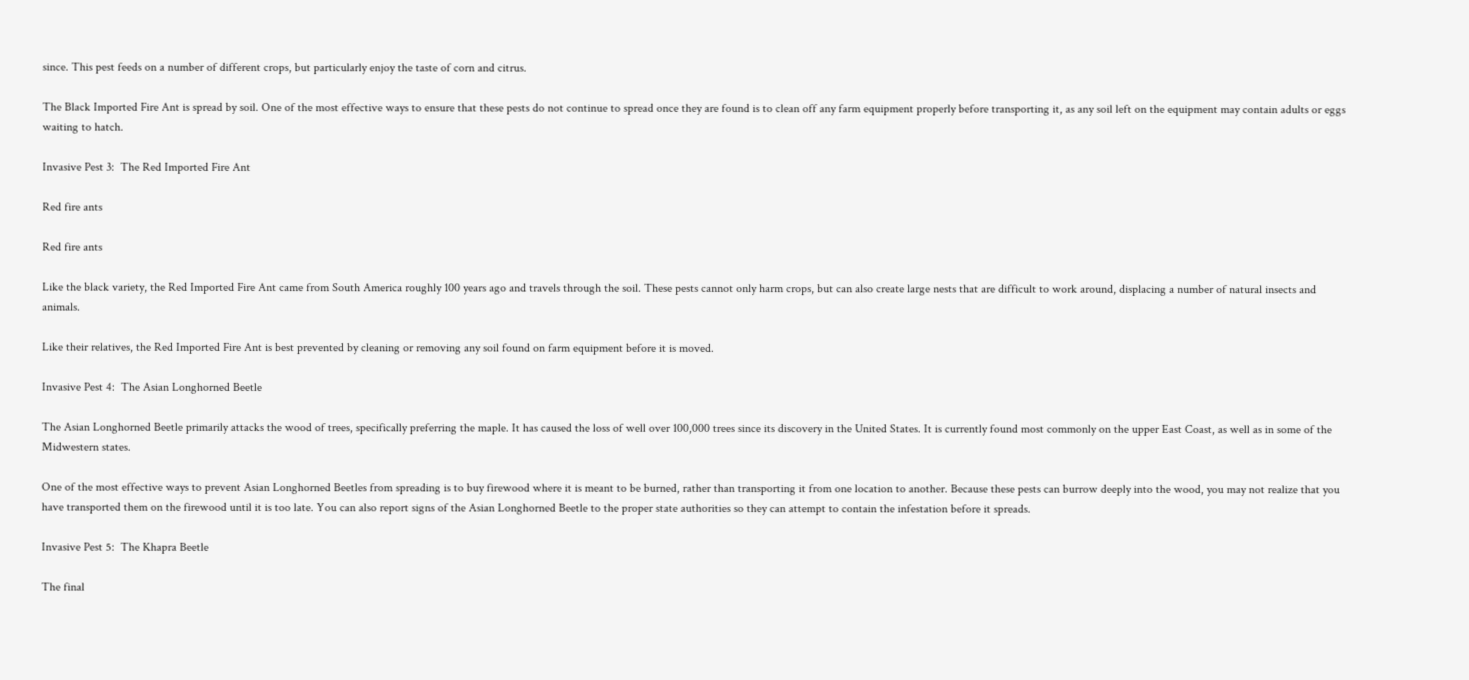since. This pest feeds on a number of different crops, but particularly enjoy the taste of corn and citrus.

The Black Imported Fire Ant is spread by soil. One of the most effective ways to ensure that these pests do not continue to spread once they are found is to clean off any farm equipment properly before transporting it, as any soil left on the equipment may contain adults or eggs waiting to hatch.

Invasive Pest 3:  The Red Imported Fire Ant

Red fire ants

Red fire ants

Like the black variety, the Red Imported Fire Ant came from South America roughly 100 years ago and travels through the soil. These pests cannot only harm crops, but can also create large nests that are difficult to work around, displacing a number of natural insects and animals.

Like their relatives, the Red Imported Fire Ant is best prevented by cleaning or removing any soil found on farm equipment before it is moved.

Invasive Pest 4:  The Asian Longhorned Beetle

The Asian Longhorned Beetle primarily attacks the wood of trees, specifically preferring the maple. It has caused the loss of well over 100,000 trees since its discovery in the United States. It is currently found most commonly on the upper East Coast, as well as in some of the Midwestern states.

One of the most effective ways to prevent Asian Longhorned Beetles from spreading is to buy firewood where it is meant to be burned, rather than transporting it from one location to another. Because these pests can burrow deeply into the wood, you may not realize that you have transported them on the firewood until it is too late. You can also report signs of the Asian Longhorned Beetle to the proper state authorities so they can attempt to contain the infestation before it spreads.

Invasive Pest 5:  The Khapra Beetle

The final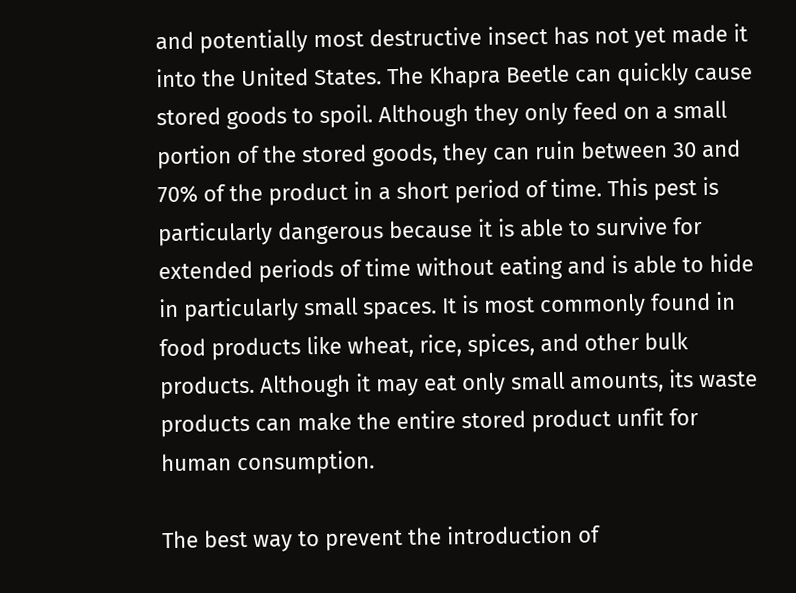and potentially most destructive insect has not yet made it into the United States. The Khapra Beetle can quickly cause stored goods to spoil. Although they only feed on a small portion of the stored goods, they can ruin between 30 and 70% of the product in a short period of time. This pest is particularly dangerous because it is able to survive for extended periods of time without eating and is able to hide in particularly small spaces. It is most commonly found in food products like wheat, rice, spices, and other bulk products. Although it may eat only small amounts, its waste products can make the entire stored product unfit for human consumption.

The best way to prevent the introduction of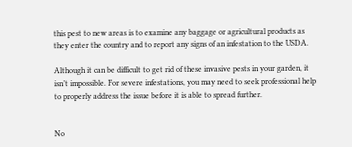this pest to new areas is to examine any baggage or agricultural products as they enter the country and to report any signs of an infestation to the USDA.

Although it can be difficult to get rid of these invasive pests in your garden, it isn’t impossible. For severe infestations, you may need to seek professional help to properly address the issue before it is able to spread further.


No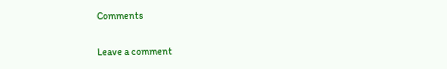Comments

Leave a comment